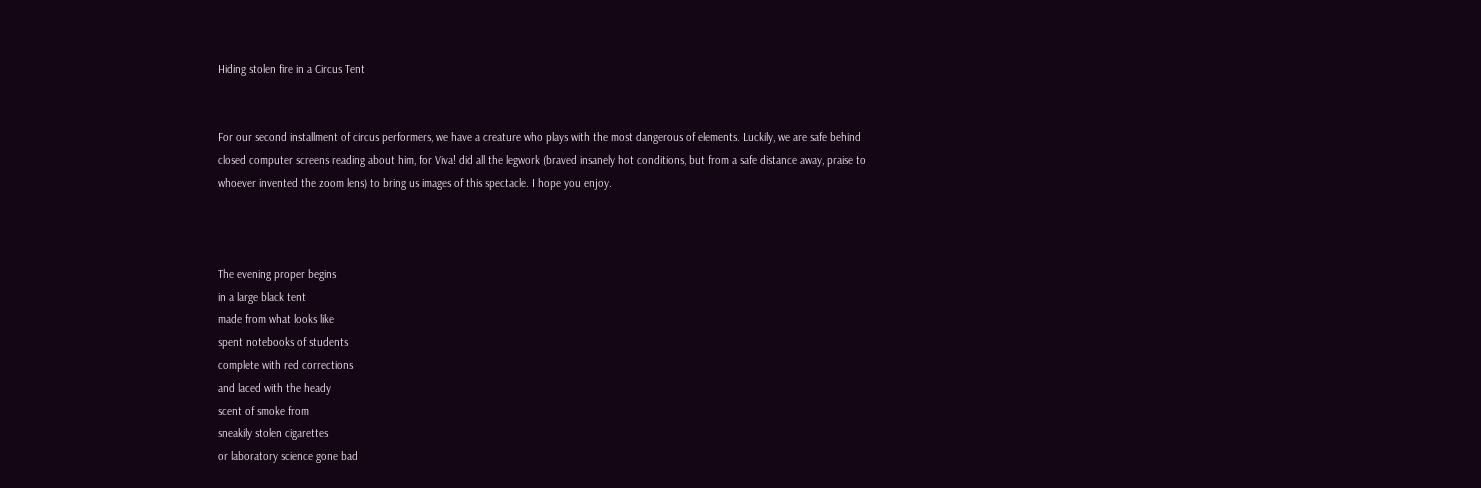Hiding stolen fire in a Circus Tent


For our second installment of circus performers, we have a creature who plays with the most dangerous of elements. Luckily, we are safe behind closed computer screens reading about him, for Viva! did all the legwork (braved insanely hot conditions, but from a safe distance away, praise to whoever invented the zoom lens) to bring us images of this spectacle. I hope you enjoy.



The evening proper begins
in a large black tent
made from what looks like
spent notebooks of students
complete with red corrections
and laced with the heady
scent of smoke from
sneakily stolen cigarettes
or laboratory science gone bad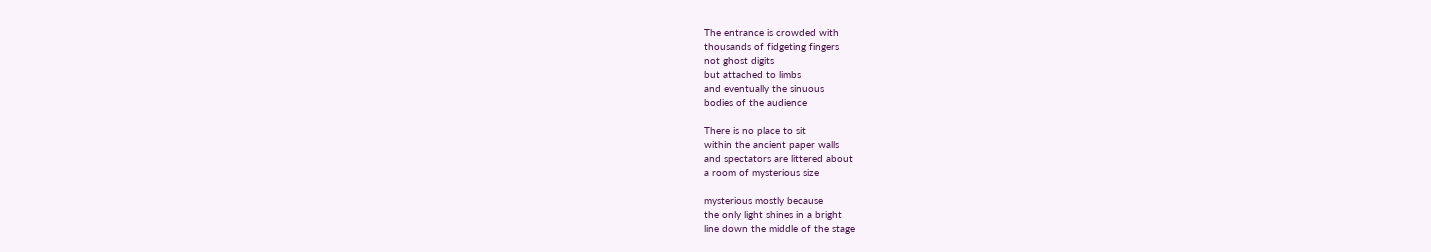The entrance is crowded with
thousands of fidgeting fingers
not ghost digits
but attached to limbs
and eventually the sinuous
bodies of the audience

There is no place to sit
within the ancient paper walls
and spectators are littered about
a room of mysterious size

mysterious mostly because
the only light shines in a bright
line down the middle of the stage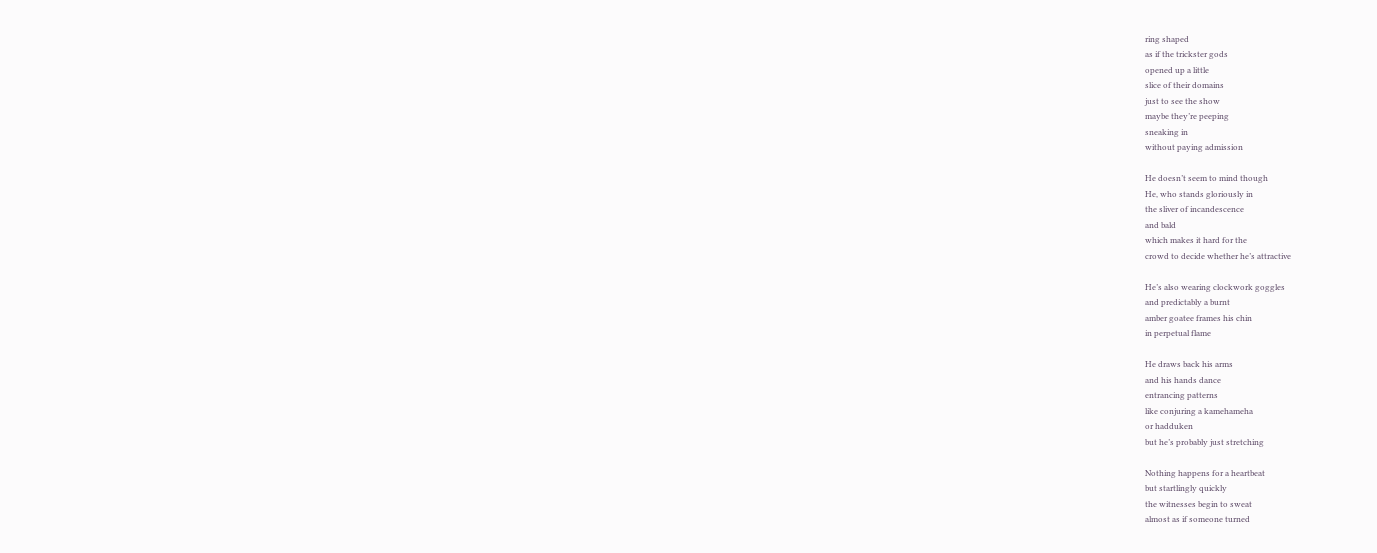ring shaped
as if the trickster gods
opened up a little
slice of their domains
just to see the show
maybe they’re peeping
sneaking in
without paying admission

He doesn’t seem to mind though
He, who stands gloriously in
the sliver of incandescence
and bald
which makes it hard for the
crowd to decide whether he’s attractive

He’s also wearing clockwork goggles
and predictably a burnt
amber goatee frames his chin
in perpetual flame

He draws back his arms
and his hands dance
entrancing patterns
like conjuring a kamehameha
or hadduken
but he’s probably just stretching

Nothing happens for a heartbeat
but startlingly quickly
the witnesses begin to sweat
almost as if someone turned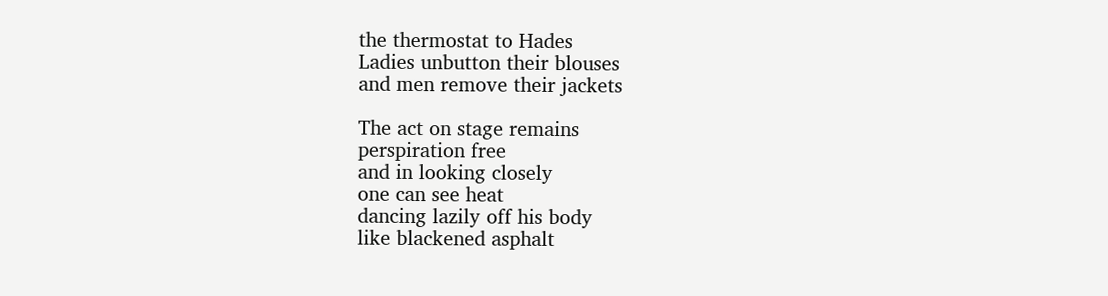the thermostat to Hades
Ladies unbutton their blouses
and men remove their jackets

The act on stage remains
perspiration free
and in looking closely
one can see heat
dancing lazily off his body
like blackened asphalt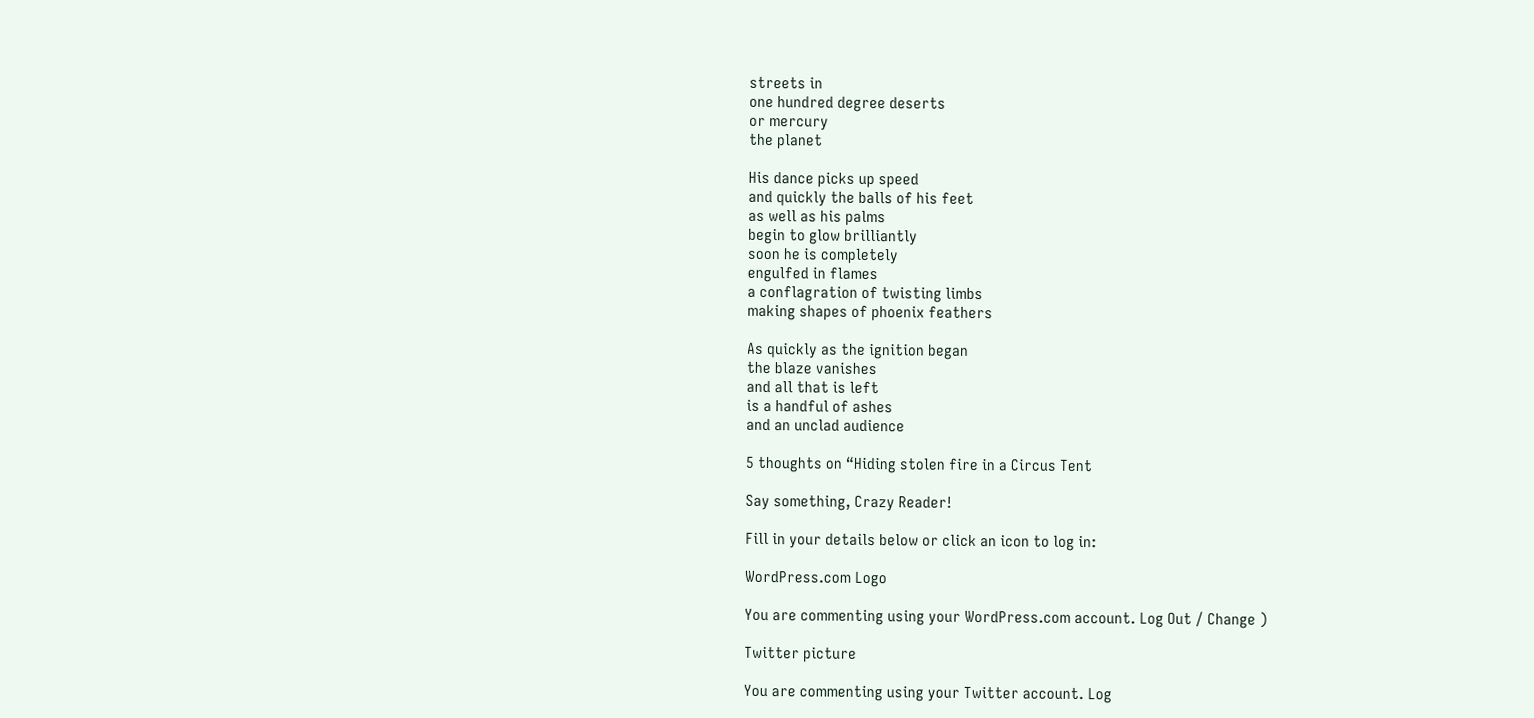streets in
one hundred degree deserts
or mercury
the planet

His dance picks up speed
and quickly the balls of his feet
as well as his palms
begin to glow brilliantly
soon he is completely
engulfed in flames
a conflagration of twisting limbs
making shapes of phoenix feathers

As quickly as the ignition began
the blaze vanishes
and all that is left
is a handful of ashes
and an unclad audience

5 thoughts on “Hiding stolen fire in a Circus Tent

Say something, Crazy Reader!

Fill in your details below or click an icon to log in:

WordPress.com Logo

You are commenting using your WordPress.com account. Log Out / Change )

Twitter picture

You are commenting using your Twitter account. Log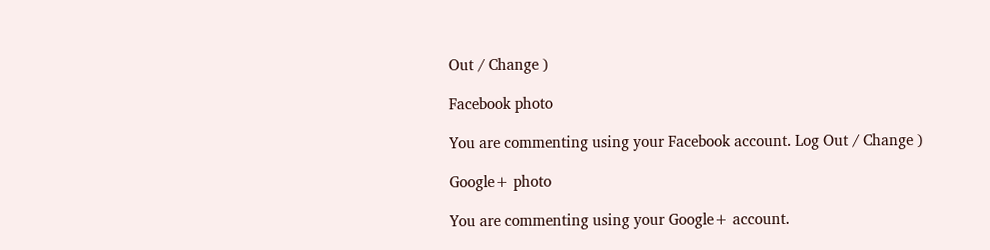Out / Change )

Facebook photo

You are commenting using your Facebook account. Log Out / Change )

Google+ photo

You are commenting using your Google+ account.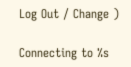Log Out / Change )

Connecting to %s